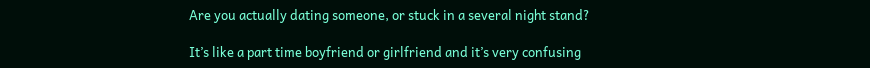Are you actually dating someone, or stuck in a several night stand?

It’s like a part time boyfriend or girlfriend and it’s very confusing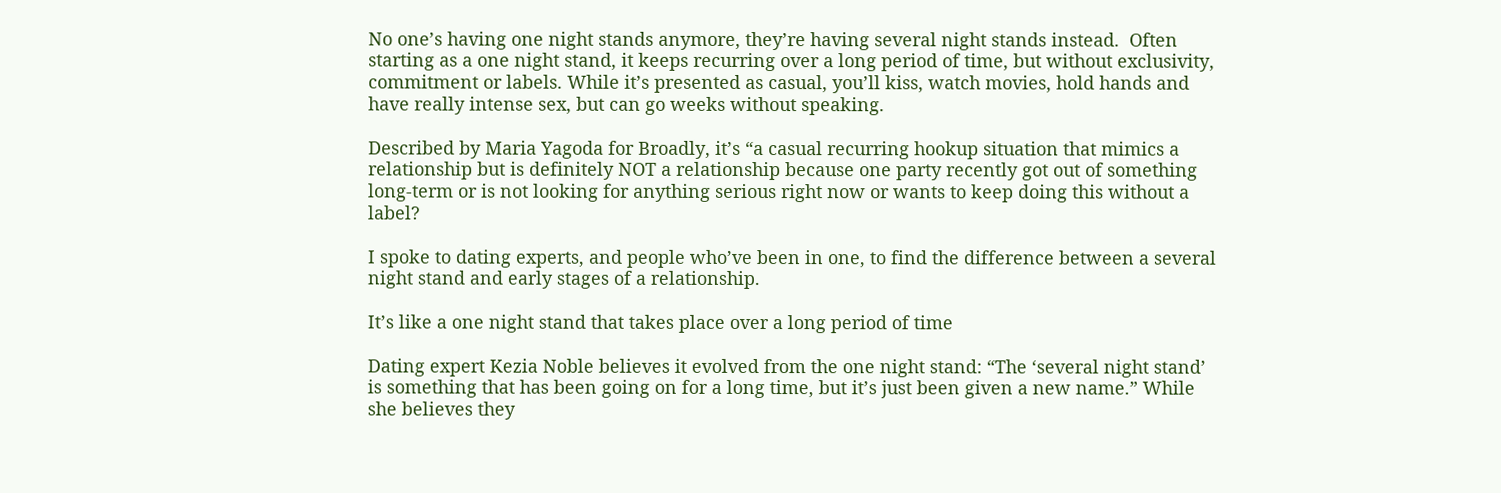No one’s having one night stands anymore, they’re having several night stands instead.  Often starting as a one night stand, it keeps recurring over a long period of time, but without exclusivity, commitment or labels. While it’s presented as casual, you’ll kiss, watch movies, hold hands and have really intense sex, but can go weeks without speaking.

Described by Maria Yagoda for Broadly, it’s “a casual recurring hookup situation that mimics a relationship but is definitely NOT a relationship because one party recently got out of something long-term or is not looking for anything serious right now or wants to keep doing this without a label?

I spoke to dating experts, and people who’ve been in one, to find the difference between a several night stand and early stages of a relationship.

It’s like a one night stand that takes place over a long period of time

Dating expert Kezia Noble believes it evolved from the one night stand: “The ‘several night stand’ is something that has been going on for a long time, but it’s just been given a new name.” While she believes they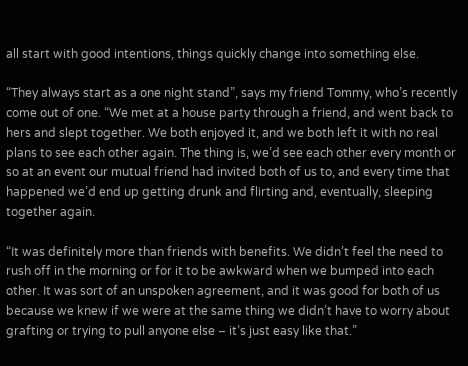all start with good intentions, things quickly change into something else.

“They always start as a one night stand”, says my friend Tommy, who’s recently come out of one. “We met at a house party through a friend, and went back to hers and slept together. We both enjoyed it, and we both left it with no real plans to see each other again. The thing is, we’d see each other every month or so at an event our mutual friend had invited both of us to, and every time that happened we’d end up getting drunk and flirting and, eventually, sleeping together again.

“It was definitely more than friends with benefits. We didn’t feel the need to rush off in the morning or for it to be awkward when we bumped into each other. It was sort of an unspoken agreement, and it was good for both of us because we knew if we were at the same thing we didn’t have to worry about grafting or trying to pull anyone else – it’s just easy like that.”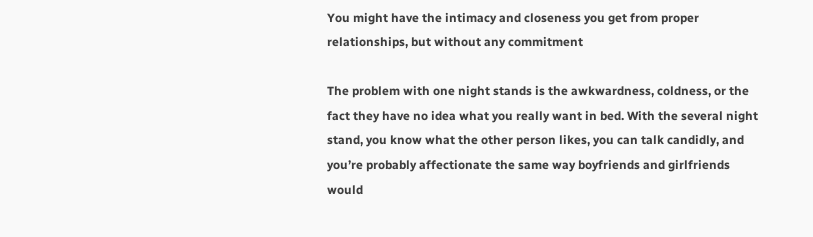You might have the intimacy and closeness you get from proper relationships, but without any commitment

The problem with one night stands is the awkwardness, coldness, or the fact they have no idea what you really want in bed. With the several night stand, you know what the other person likes, you can talk candidly, and you’re probably affectionate the same way boyfriends and girlfriends would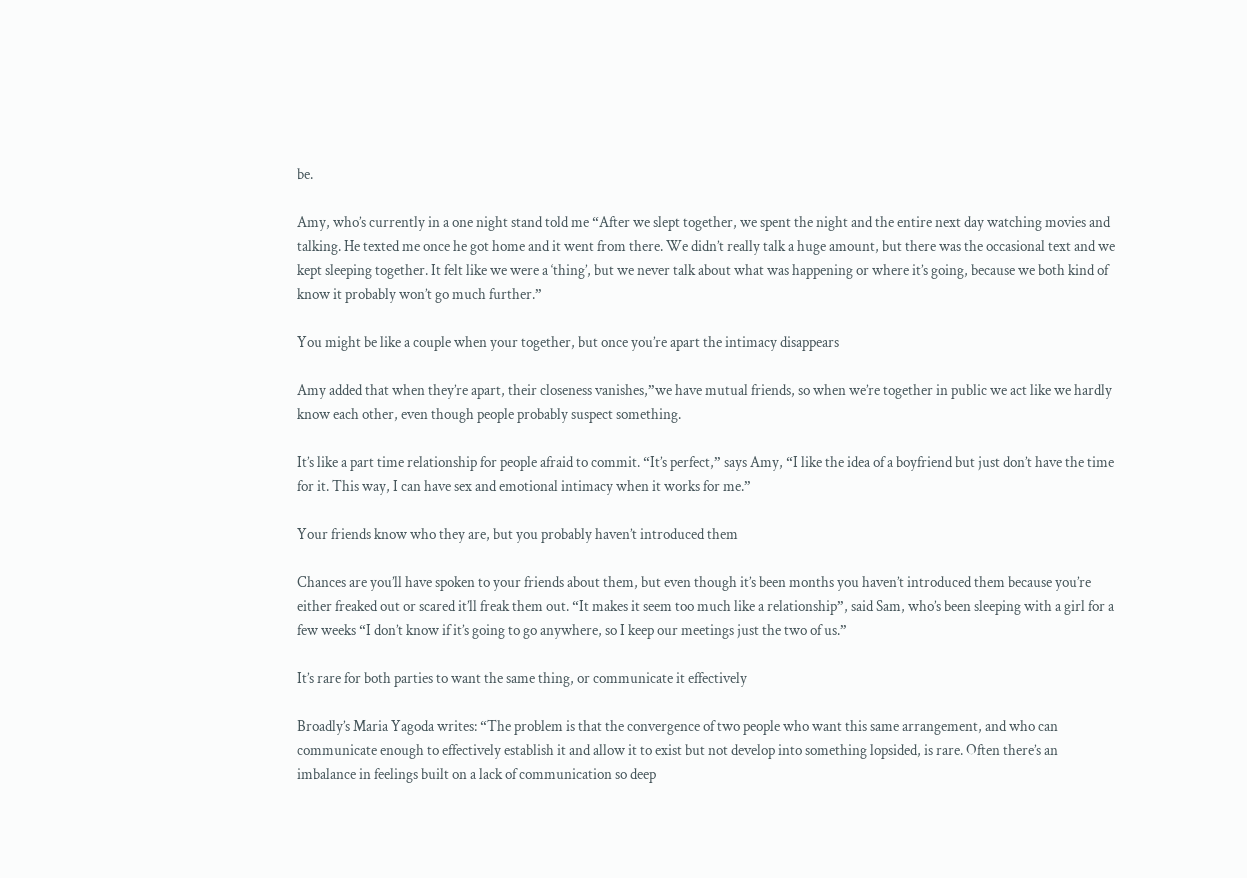be.

Amy, who’s currently in a one night stand told me “After we slept together, we spent the night and the entire next day watching movies and talking. He texted me once he got home and it went from there. We didn’t really talk a huge amount, but there was the occasional text and we kept sleeping together. It felt like we were a ‘thing’, but we never talk about what was happening or where it’s going, because we both kind of know it probably won’t go much further.”

You might be like a couple when your together, but once you’re apart the intimacy disappears

Amy added that when they’re apart, their closeness vanishes,”we have mutual friends, so when we’re together in public we act like we hardly know each other, even though people probably suspect something.

It’s like a part time relationship for people afraid to commit. “It’s perfect,” says Amy, “I like the idea of a boyfriend but just don’t have the time for it. This way, I can have sex and emotional intimacy when it works for me.”

Your friends know who they are, but you probably haven’t introduced them

Chances are you’ll have spoken to your friends about them, but even though it’s been months you haven’t introduced them because you’re either freaked out or scared it’ll freak them out. “It makes it seem too much like a relationship”, said Sam, who’s been sleeping with a girl for a few weeks “I don’t know if it’s going to go anywhere, so I keep our meetings just the two of us.”

It’s rare for both parties to want the same thing, or communicate it effectively

Broadly’s Maria Yagoda writes: “The problem is that the convergence of two people who want this same arrangement, and who can communicate enough to effectively establish it and allow it to exist but not develop into something lopsided, is rare. Often there’s an imbalance in feelings built on a lack of communication so deep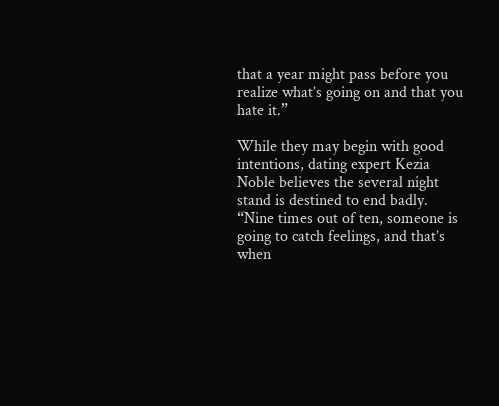that a year might pass before you realize what’s going on and that you hate it.”

While they may begin with good intentions, dating expert Kezia Noble believes the several night stand is destined to end badly. “Nine times out of ten, someone is going to catch feelings, and that’s when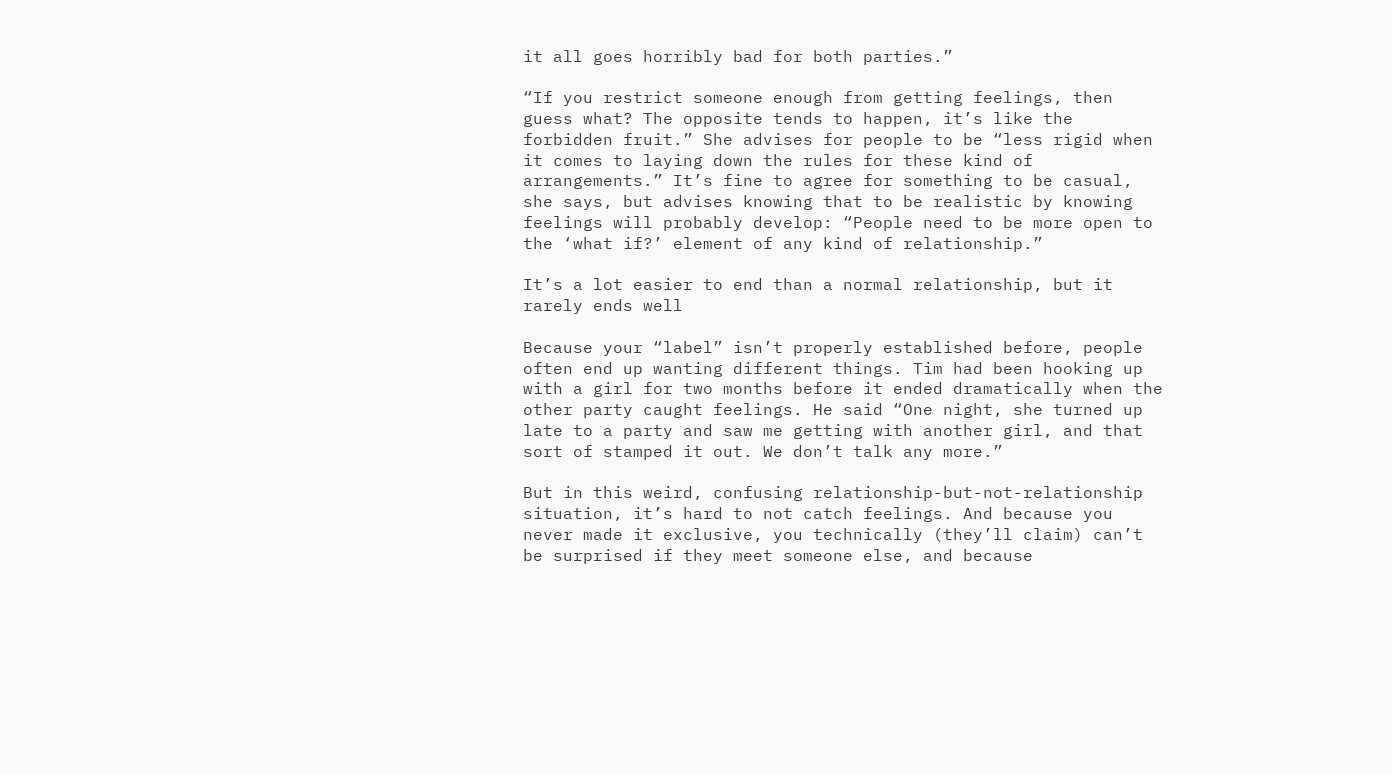it all goes horribly bad for both parties.”

“If you restrict someone enough from getting feelings, then guess what? The opposite tends to happen, it’s like the forbidden fruit.” She advises for people to be “less rigid when it comes to laying down the rules for these kind of arrangements.” It’s fine to agree for something to be casual, she says, but advises knowing that to be realistic by knowing feelings will probably develop: “People need to be more open to the ‘what if?’ element of any kind of relationship.”

It’s a lot easier to end than a normal relationship, but it rarely ends well

Because your “label” isn’t properly established before, people often end up wanting different things. Tim had been hooking up with a girl for two months before it ended dramatically when the other party caught feelings. He said “One night, she turned up late to a party and saw me getting with another girl, and that sort of stamped it out. We don’t talk any more.”

But in this weird, confusing relationship-but-not-relationship situation, it’s hard to not catch feelings. And because you never made it exclusive, you technically (they’ll claim) can’t be surprised if they meet someone else, and because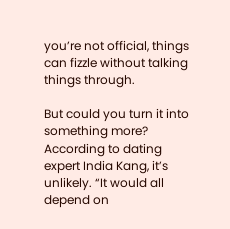you’re not official, things can fizzle without talking things through.

But could you turn it into something more? According to dating expert India Kang, it’s unlikely. “It would all depend on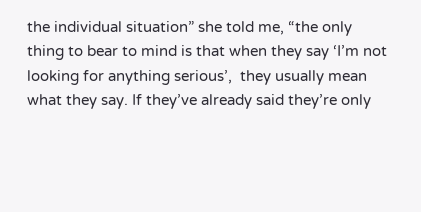the individual situation” she told me, “the only thing to bear to mind is that when they say ‘I’m not looking for anything serious’,  they usually mean what they say. If they’ve already said they’re only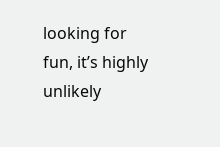looking for fun, it’s highly unlikely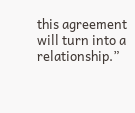this agreement will turn into a relationship.”